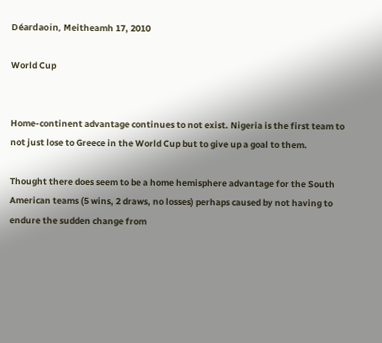Déardaoin, Meitheamh 17, 2010

World Cup


Home-continent advantage continues to not exist. Nigeria is the first team to not just lose to Greece in the World Cup but to give up a goal to them.

Thought there does seem to be a home hemisphere advantage for the South American teams (5 wins, 2 draws, no losses) perhaps caused by not having to endure the sudden change from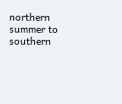northern summer to southern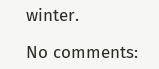winter.

No comments: